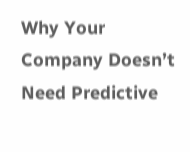Why Your Company Doesn’t Need Predictive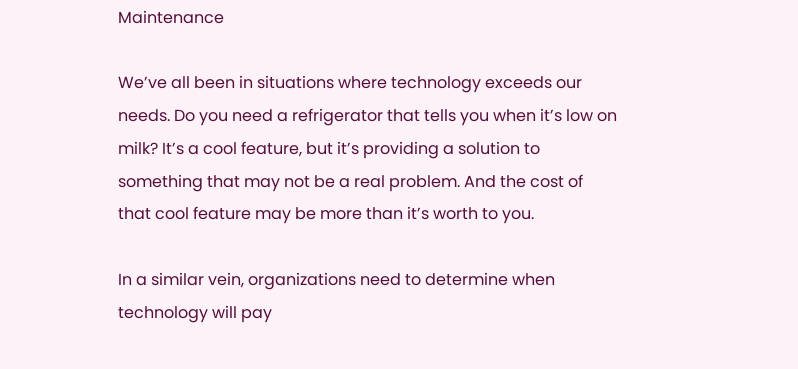Maintenance

We’ve all been in situations where technology exceeds our needs. Do you need a refrigerator that tells you when it’s low on milk? It’s a cool feature, but it’s providing a solution to something that may not be a real problem. And the cost of that cool feature may be more than it’s worth to you.

In a similar vein, organizations need to determine when technology will pay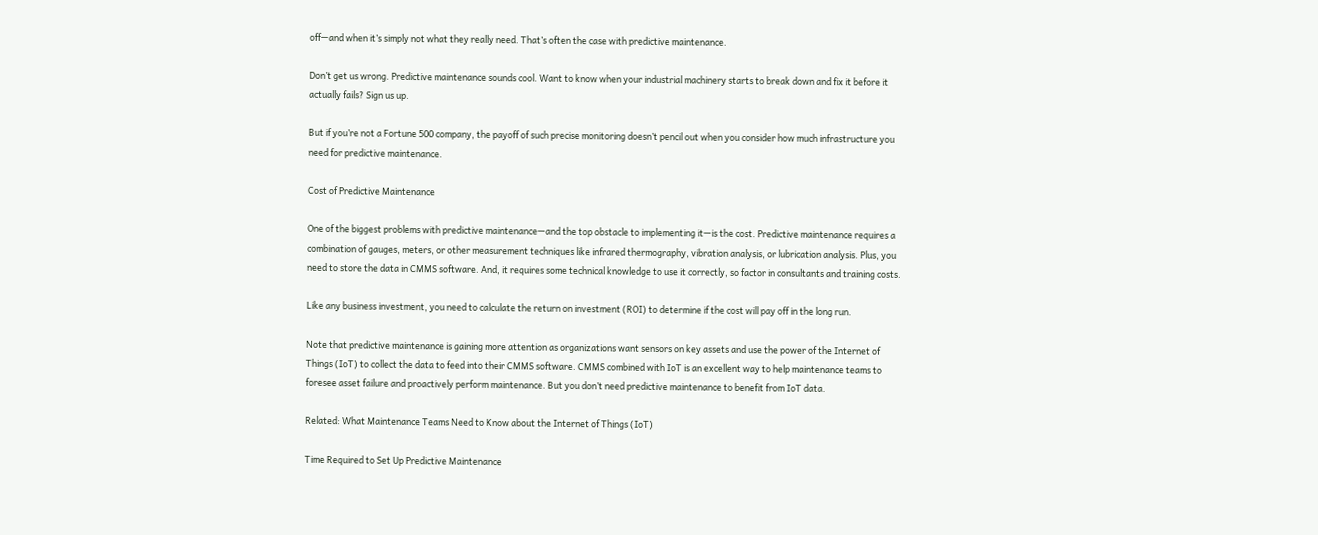off—and when it’s simply not what they really need. That’s often the case with predictive maintenance.

Don’t get us wrong. Predictive maintenance sounds cool. Want to know when your industrial machinery starts to break down and fix it before it actually fails? Sign us up.

But if you’re not a Fortune 500 company, the payoff of such precise monitoring doesn’t pencil out when you consider how much infrastructure you need for predictive maintenance.

Cost of Predictive Maintenance

One of the biggest problems with predictive maintenance—and the top obstacle to implementing it—is the cost. Predictive maintenance requires a combination of gauges, meters, or other measurement techniques like infrared thermography, vibration analysis, or lubrication analysis. Plus, you need to store the data in CMMS software. And, it requires some technical knowledge to use it correctly, so factor in consultants and training costs.

Like any business investment, you need to calculate the return on investment (ROI) to determine if the cost will pay off in the long run.

Note that predictive maintenance is gaining more attention as organizations want sensors on key assets and use the power of the Internet of Things (IoT) to collect the data to feed into their CMMS software. CMMS combined with IoT is an excellent way to help maintenance teams to foresee asset failure and proactively perform maintenance. But you don’t need predictive maintenance to benefit from IoT data.

Related: What Maintenance Teams Need to Know about the Internet of Things (IoT)

Time Required to Set Up Predictive Maintenance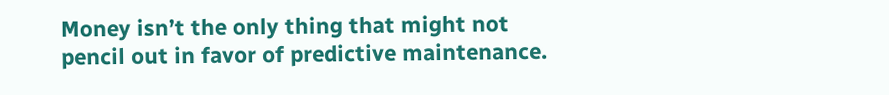Money isn’t the only thing that might not pencil out in favor of predictive maintenance.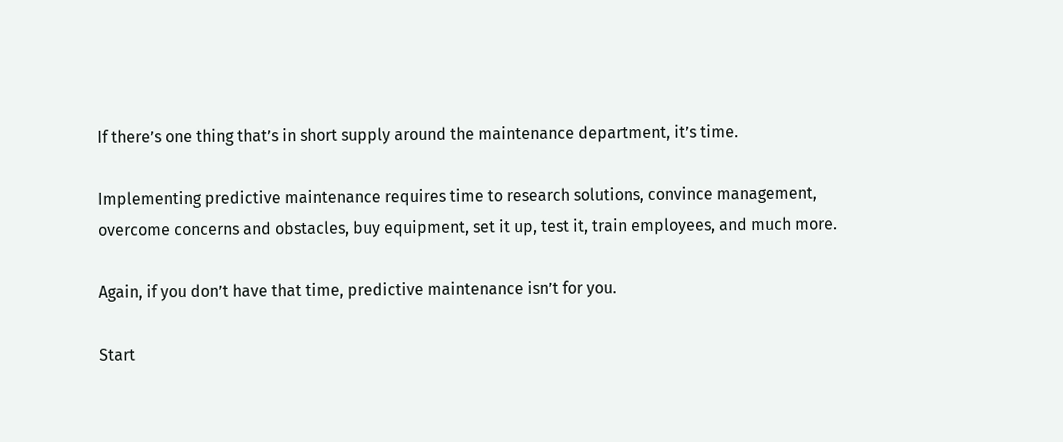If there’s one thing that’s in short supply around the maintenance department, it’s time.

Implementing predictive maintenance requires time to research solutions, convince management, overcome concerns and obstacles, buy equipment, set it up, test it, train employees, and much more.

Again, if you don’t have that time, predictive maintenance isn’t for you.

Start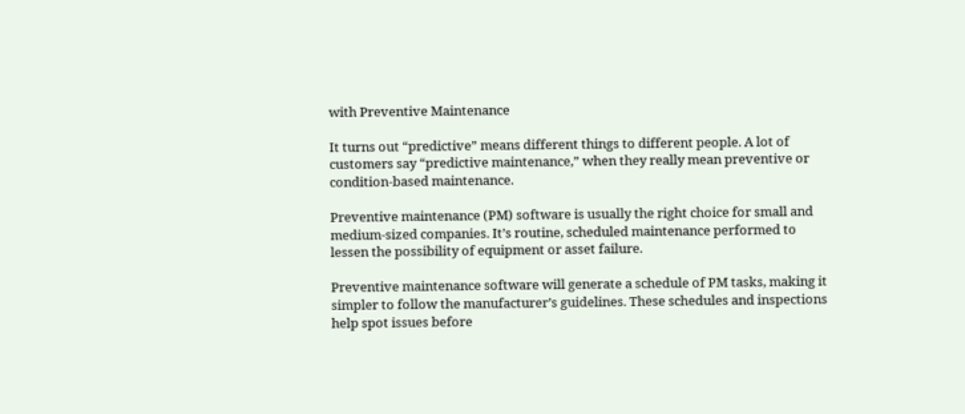with Preventive Maintenance

It turns out “predictive” means different things to different people. A lot of customers say “predictive maintenance,” when they really mean preventive or condition-based maintenance.

Preventive maintenance (PM) software is usually the right choice for small and medium-sized companies. It’s routine, scheduled maintenance performed to lessen the possibility of equipment or asset failure.

Preventive maintenance software will generate a schedule of PM tasks, making it simpler to follow the manufacturer’s guidelines. These schedules and inspections help spot issues before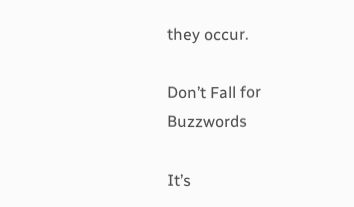they occur.

Don’t Fall for Buzzwords

It’s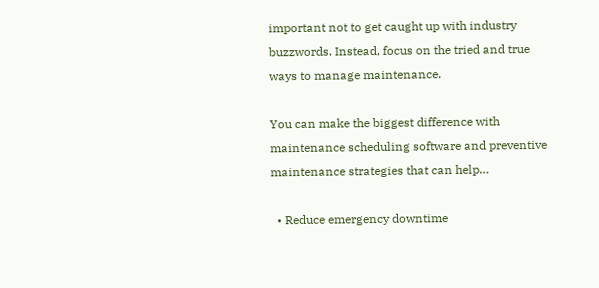important not to get caught up with industry buzzwords. Instead, focus on the tried and true ways to manage maintenance.

You can make the biggest difference with maintenance scheduling software and preventive maintenance strategies that can help…

  • Reduce emergency downtime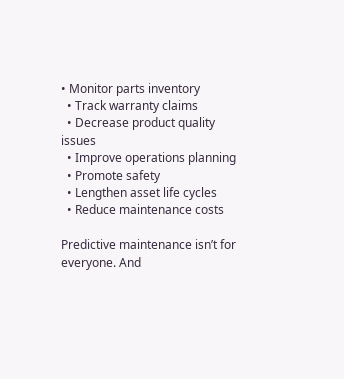• Monitor parts inventory
  • Track warranty claims
  • Decrease product quality issues
  • Improve operations planning
  • Promote safety
  • Lengthen asset life cycles
  • Reduce maintenance costs

Predictive maintenance isn’t for everyone. And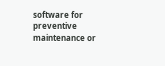software for preventive maintenance or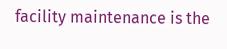facility maintenance is the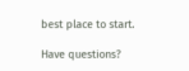best place to start.

Have questions?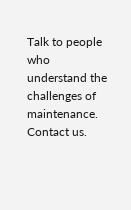Talk to people who understand the challenges of maintenance. Contact us.